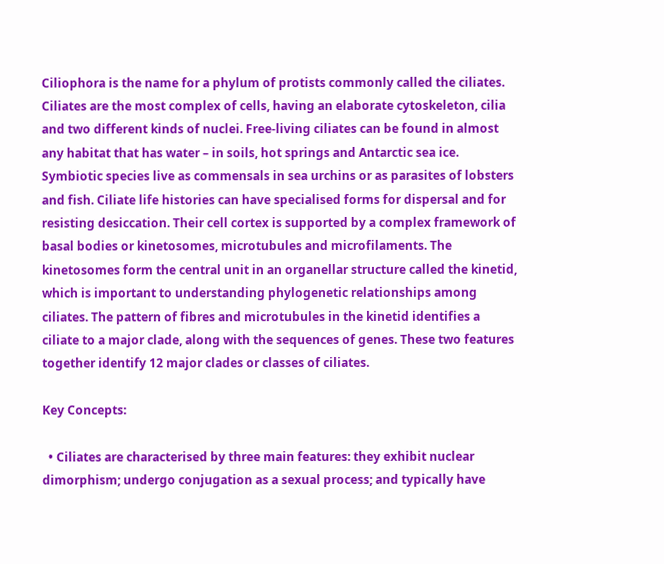Ciliophora is the name for a phylum of protists commonly called the ciliates. Ciliates are the most complex of cells, having an elaborate cytoskeleton, cilia and two different kinds of nuclei. Free‐living ciliates can be found in almost any habitat that has water – in soils, hot springs and Antarctic sea ice. Symbiotic species live as commensals in sea urchins or as parasites of lobsters and fish. Ciliate life histories can have specialised forms for dispersal and for resisting desiccation. Their cell cortex is supported by a complex framework of basal bodies or kinetosomes, microtubules and microfilaments. The kinetosomes form the central unit in an organellar structure called the kinetid, which is important to understanding phylogenetic relationships among ciliates. The pattern of fibres and microtubules in the kinetid identifies a ciliate to a major clade, along with the sequences of genes. These two features together identify 12 major clades or classes of ciliates.

Key Concepts:

  • Ciliates are characterised by three main features: they exhibit nuclear dimorphism; undergo conjugation as a sexual process; and typically have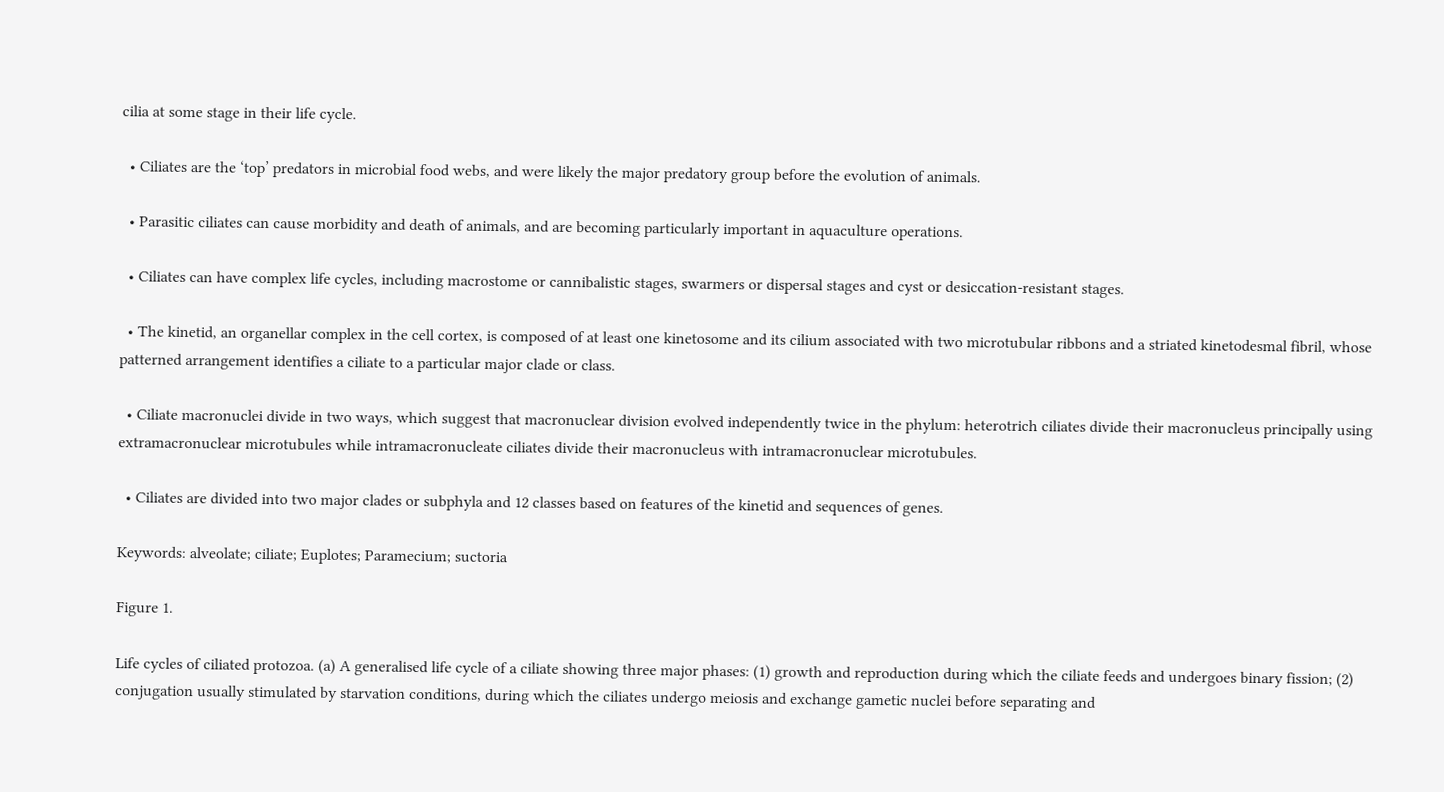cilia at some stage in their life cycle.

  • Ciliates are the ‘top’ predators in microbial food webs, and were likely the major predatory group before the evolution of animals.

  • Parasitic ciliates can cause morbidity and death of animals, and are becoming particularly important in aquaculture operations.

  • Ciliates can have complex life cycles, including macrostome or cannibalistic stages, swarmers or dispersal stages and cyst or desiccation‐resistant stages.

  • The kinetid, an organellar complex in the cell cortex, is composed of at least one kinetosome and its cilium associated with two microtubular ribbons and a striated kinetodesmal fibril, whose patterned arrangement identifies a ciliate to a particular major clade or class.

  • Ciliate macronuclei divide in two ways, which suggest that macronuclear division evolved independently twice in the phylum: heterotrich ciliates divide their macronucleus principally using extramacronuclear microtubules while intramacronucleate ciliates divide their macronucleus with intramacronuclear microtubules.

  • Ciliates are divided into two major clades or subphyla and 12 classes based on features of the kinetid and sequences of genes.

Keywords: alveolate; ciliate; Euplotes; Paramecium; suctoria

Figure 1.

Life cycles of ciliated protozoa. (a) A generalised life cycle of a ciliate showing three major phases: (1) growth and reproduction during which the ciliate feeds and undergoes binary fission; (2) conjugation usually stimulated by starvation conditions, during which the ciliates undergo meiosis and exchange gametic nuclei before separating and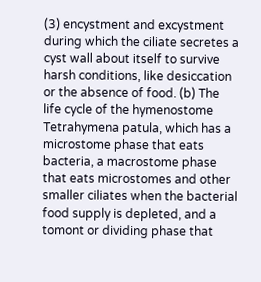(3) encystment and excystment during which the ciliate secretes a cyst wall about itself to survive harsh conditions, like desiccation or the absence of food. (b) The life cycle of the hymenostome Tetrahymena patula, which has a microstome phase that eats bacteria, a macrostome phase that eats microstomes and other smaller ciliates when the bacterial food supply is depleted, and a tomont or dividing phase that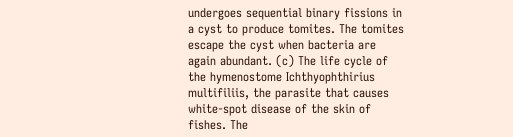undergoes sequential binary fissions in a cyst to produce tomites. The tomites escape the cyst when bacteria are again abundant. (c) The life cycle of the hymenostome Ichthyophthirius multifiliis, the parasite that causes white‐spot disease of the skin of fishes. The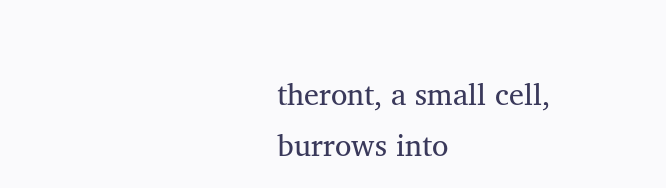theront, a small cell, burrows into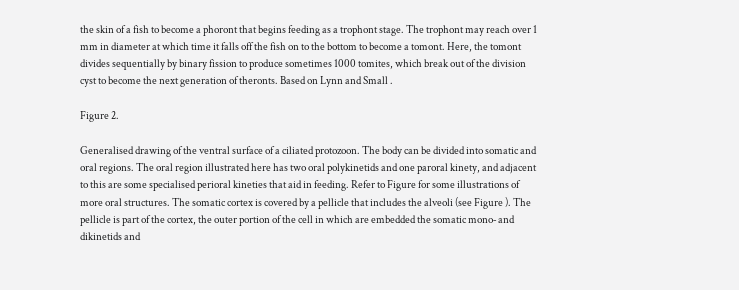the skin of a fish to become a phoront that begins feeding as a trophont stage. The trophont may reach over 1 mm in diameter at which time it falls off the fish on to the bottom to become a tomont. Here, the tomont divides sequentially by binary fission to produce sometimes 1000 tomites, which break out of the division cyst to become the next generation of theronts. Based on Lynn and Small .

Figure 2.

Generalised drawing of the ventral surface of a ciliated protozoon. The body can be divided into somatic and oral regions. The oral region illustrated here has two oral polykinetids and one paroral kinety, and adjacent to this are some specialised perioral kineties that aid in feeding. Refer to Figure for some illustrations of more oral structures. The somatic cortex is covered by a pellicle that includes the alveoli (see Figure ). The pellicle is part of the cortex, the outer portion of the cell in which are embedded the somatic mono‐ and dikinetids and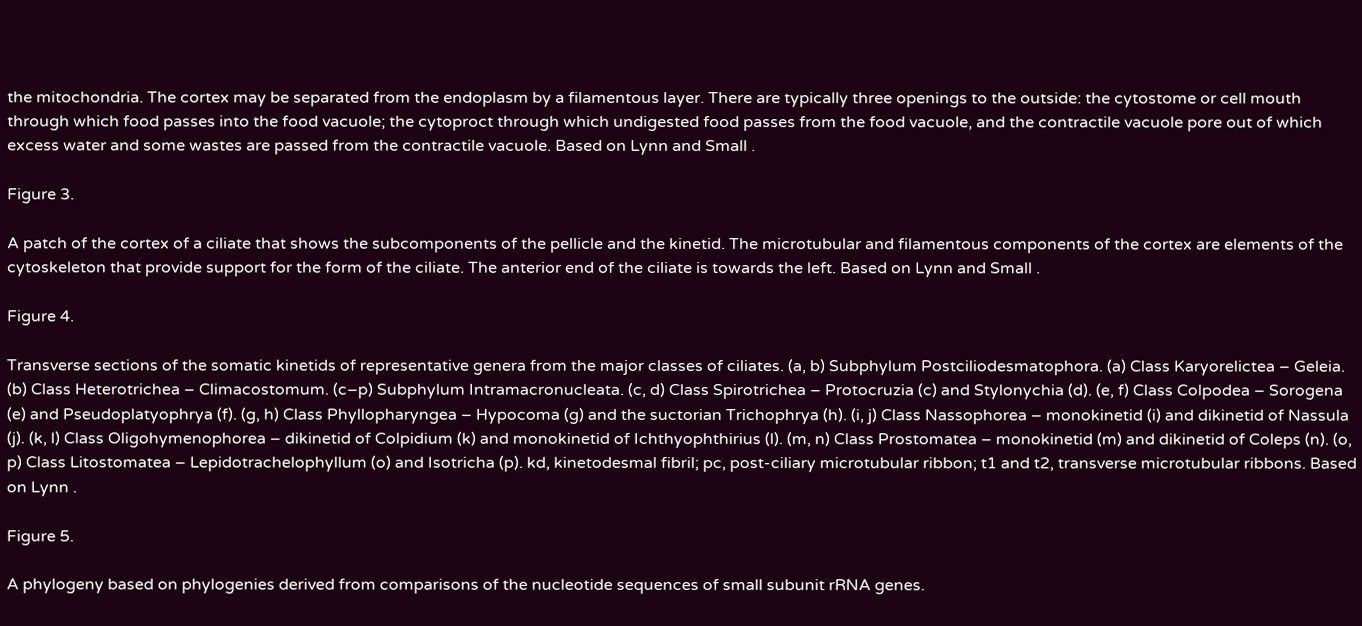the mitochondria. The cortex may be separated from the endoplasm by a filamentous layer. There are typically three openings to the outside: the cytostome or cell mouth through which food passes into the food vacuole; the cytoproct through which undigested food passes from the food vacuole, and the contractile vacuole pore out of which excess water and some wastes are passed from the contractile vacuole. Based on Lynn and Small .

Figure 3.

A patch of the cortex of a ciliate that shows the subcomponents of the pellicle and the kinetid. The microtubular and filamentous components of the cortex are elements of the cytoskeleton that provide support for the form of the ciliate. The anterior end of the ciliate is towards the left. Based on Lynn and Small .

Figure 4.

Transverse sections of the somatic kinetids of representative genera from the major classes of ciliates. (a, b) Subphylum Postciliodesmatophora. (a) Class Karyorelictea – Geleia. (b) Class Heterotrichea – Climacostomum. (c–p) Subphylum Intramacronucleata. (c, d) Class Spirotrichea – Protocruzia (c) and Stylonychia (d). (e, f) Class Colpodea – Sorogena (e) and Pseudoplatyophrya (f). (g, h) Class Phyllopharyngea – Hypocoma (g) and the suctorian Trichophrya (h). (i, j) Class Nassophorea – monokinetid (i) and dikinetid of Nassula (j). (k, l) Class Oligohymenophorea – dikinetid of Colpidium (k) and monokinetid of Ichthyophthirius (l). (m, n) Class Prostomatea – monokinetid (m) and dikinetid of Coleps (n). (o, p) Class Litostomatea – Lepidotrachelophyllum (o) and Isotricha (p). kd, kinetodesmal fibril; pc, post‐ciliary microtubular ribbon; t1 and t2, transverse microtubular ribbons. Based on Lynn .

Figure 5.

A phylogeny based on phylogenies derived from comparisons of the nucleotide sequences of small subunit rRNA genes.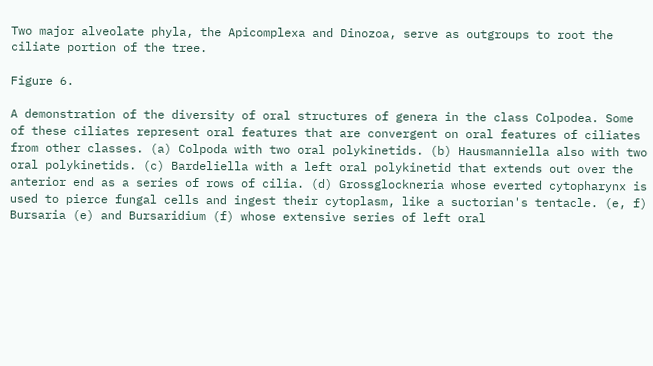Two major alveolate phyla, the Apicomplexa and Dinozoa, serve as outgroups to root the ciliate portion of the tree.

Figure 6.

A demonstration of the diversity of oral structures of genera in the class Colpodea. Some of these ciliates represent oral features that are convergent on oral features of ciliates from other classes. (a) Colpoda with two oral polykinetids. (b) Hausmanniella also with two oral polykinetids. (c) Bardeliella with a left oral polykinetid that extends out over the anterior end as a series of rows of cilia. (d) Grossglockneria whose everted cytopharynx is used to pierce fungal cells and ingest their cytoplasm, like a suctorian's tentacle. (e, f) Bursaria (e) and Bursaridium (f) whose extensive series of left oral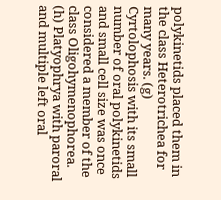polykinetids placed them in the class Heterotrichea for many years. (g) Cyrtolophosis with its small number of oral polykinetids and small cell size was once considered a member of the class Oligohymenophorea. (h) Platyophrya with paroral and multiple left oral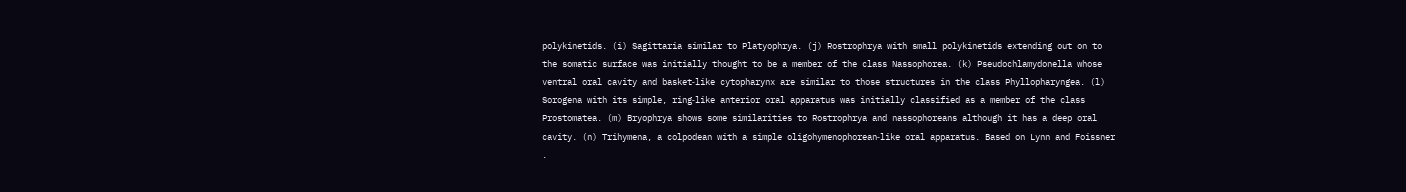polykinetids. (i) Sagittaria similar to Platyophrya. (j) Rostrophrya with small polykinetids extending out on to the somatic surface was initially thought to be a member of the class Nassophorea. (k) Pseudochlamydonella whose ventral oral cavity and basket‐like cytopharynx are similar to those structures in the class Phyllopharyngea. (l) Sorogena with its simple, ring‐like anterior oral apparatus was initially classified as a member of the class Prostomatea. (m) Bryophrya shows some similarities to Rostrophrya and nassophoreans although it has a deep oral cavity. (n) Trihymena, a colpodean with a simple oligohymenophorean‐like oral apparatus. Based on Lynn and Foissner .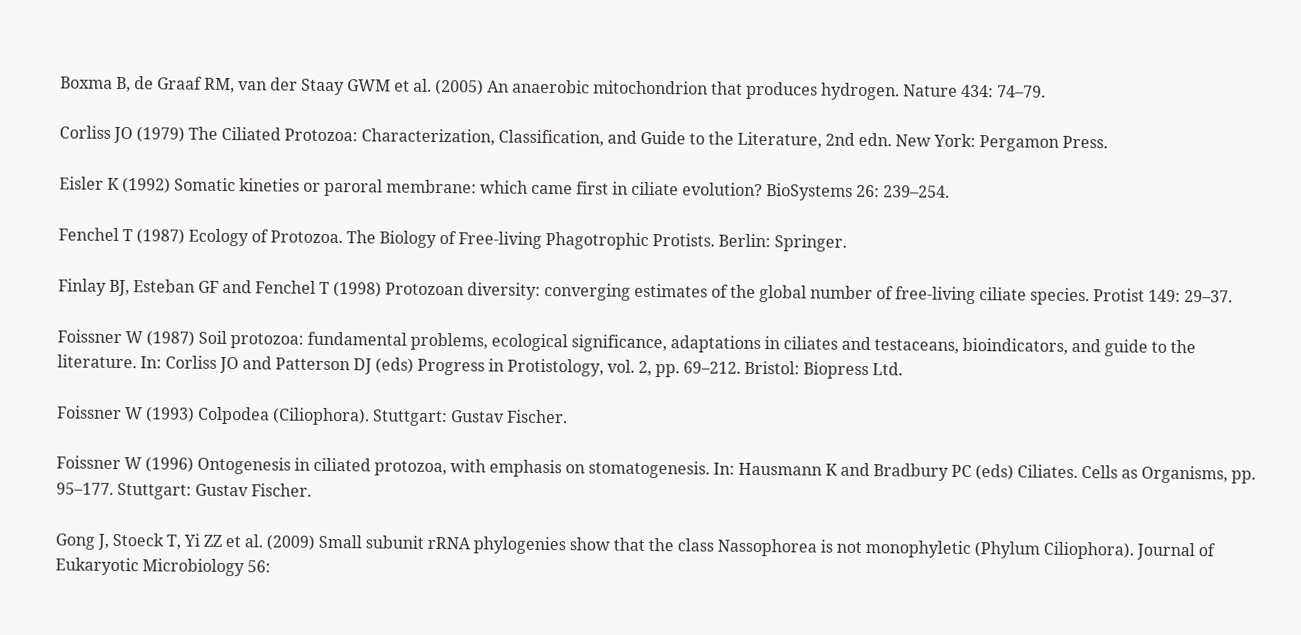Boxma B, de Graaf RM, van der Staay GWM et al. (2005) An anaerobic mitochondrion that produces hydrogen. Nature 434: 74–79.

Corliss JO (1979) The Ciliated Protozoa: Characterization, Classification, and Guide to the Literature, 2nd edn. New York: Pergamon Press.

Eisler K (1992) Somatic kineties or paroral membrane: which came first in ciliate evolution? BioSystems 26: 239–254.

Fenchel T (1987) Ecology of Protozoa. The Biology of Free‐living Phagotrophic Protists. Berlin: Springer.

Finlay BJ, Esteban GF and Fenchel T (1998) Protozoan diversity: converging estimates of the global number of free‐living ciliate species. Protist 149: 29–37.

Foissner W (1987) Soil protozoa: fundamental problems, ecological significance, adaptations in ciliates and testaceans, bioindicators, and guide to the literature. In: Corliss JO and Patterson DJ (eds) Progress in Protistology, vol. 2, pp. 69–212. Bristol: Biopress Ltd.

Foissner W (1993) Colpodea (Ciliophora). Stuttgart: Gustav Fischer.

Foissner W (1996) Ontogenesis in ciliated protozoa, with emphasis on stomatogenesis. In: Hausmann K and Bradbury PC (eds) Ciliates. Cells as Organisms, pp. 95–177. Stuttgart: Gustav Fischer.

Gong J, Stoeck T, Yi ZZ et al. (2009) Small subunit rRNA phylogenies show that the class Nassophorea is not monophyletic (Phylum Ciliophora). Journal of Eukaryotic Microbiology 56: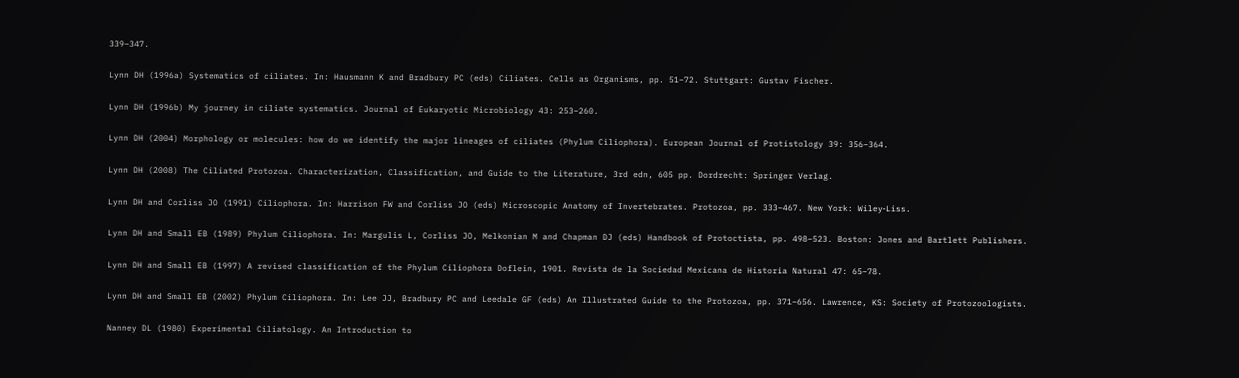339–347.

Lynn DH (1996a) Systematics of ciliates. In: Hausmann K and Bradbury PC (eds) Ciliates. Cells as Organisms, pp. 51–72. Stuttgart: Gustav Fischer.

Lynn DH (1996b) My journey in ciliate systematics. Journal of Eukaryotic Microbiology 43: 253–260.

Lynn DH (2004) Morphology or molecules: how do we identify the major lineages of ciliates (Phylum Ciliophora). European Journal of Protistology 39: 356–364.

Lynn DH (2008) The Ciliated Protozoa. Characterization, Classification, and Guide to the Literature, 3rd edn, 605 pp. Dordrecht: Springer Verlag.

Lynn DH and Corliss JO (1991) Ciliophora. In: Harrison FW and Corliss JO (eds) Microscopic Anatomy of Invertebrates. Protozoa, pp. 333–467. New York: Wiley‐Liss.

Lynn DH and Small EB (1989) Phylum Ciliophora. In: Margulis L, Corliss JO, Melkonian M and Chapman DJ (eds) Handbook of Protoctista, pp. 498–523. Boston: Jones and Bartlett Publishers.

Lynn DH and Small EB (1997) A revised classification of the Phylum Ciliophora Doflein, 1901. Revista de la Sociedad Mexicana de Historia Natural 47: 65–78.

Lynn DH and Small EB (2002) Phylum Ciliophora. In: Lee JJ, Bradbury PC and Leedale GF (eds) An Illustrated Guide to the Protozoa, pp. 371–656. Lawrence, KS: Society of Protozoologists.

Nanney DL (1980) Experimental Ciliatology. An Introduction to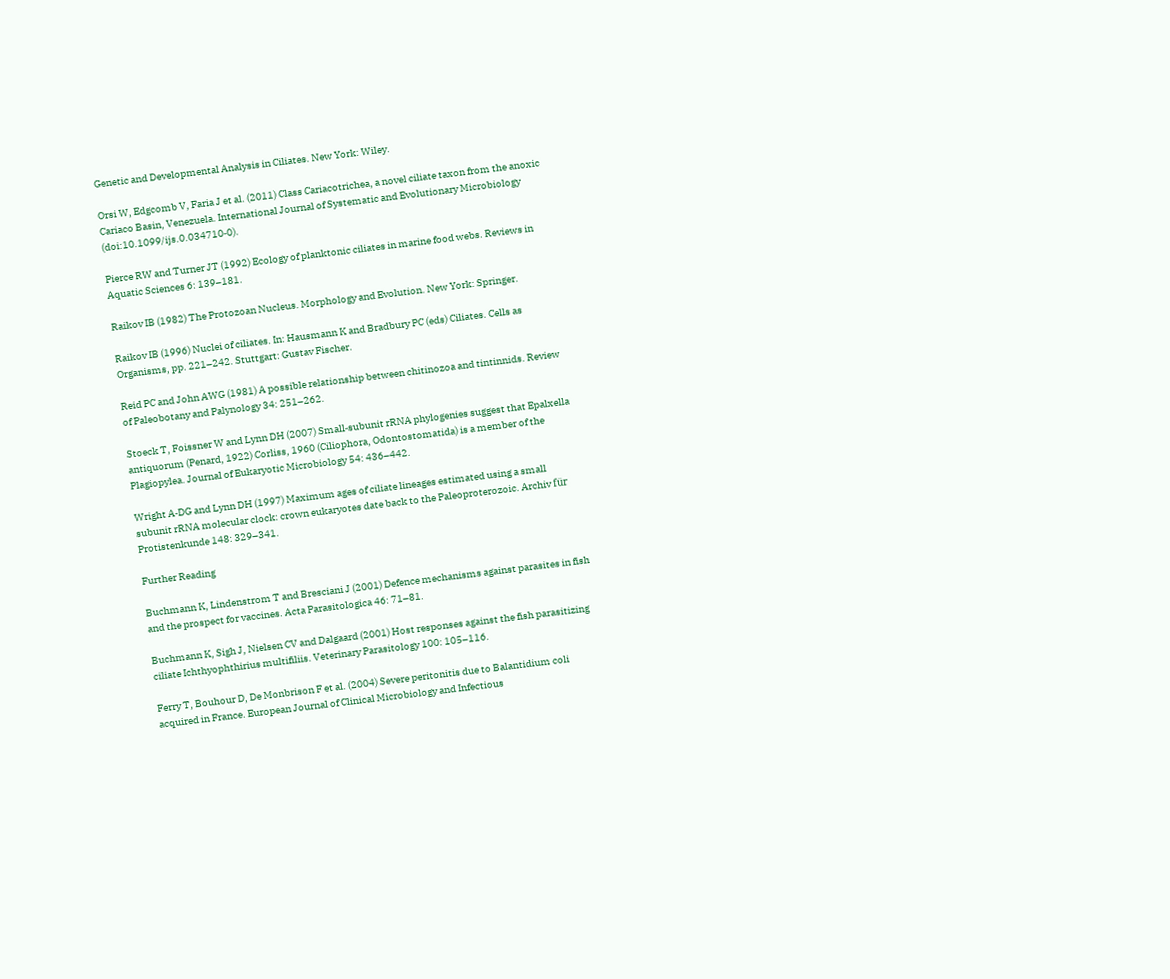Genetic and Developmental Analysis in Ciliates. New York: Wiley.

Orsi W, Edgcomb V, Faria J et al. (2011) Class Cariacotrichea, a novel ciliate taxon from the anoxic Cariaco Basin, Venezuela. International Journal of Systematic and Evolutionary Microbiology (doi:10.1099/ijs.0.034710‐0).

Pierce RW and Turner JT (1992) Ecology of planktonic ciliates in marine food webs. Reviews in Aquatic Sciences 6: 139–181.

Raikov IB (1982) The Protozoan Nucleus. Morphology and Evolution. New York: Springer.

Raikov IB (1996) Nuclei of ciliates. In: Hausmann K and Bradbury PC (eds) Ciliates. Cells as Organisms, pp. 221–242. Stuttgart: Gustav Fischer.

Reid PC and John AWG (1981) A possible relationship between chitinozoa and tintinnids. Review of Paleobotany and Palynology 34: 251–262.

Stoeck T, Foissner W and Lynn DH (2007) Small‐subunit rRNA phylogenies suggest that Epalxella antiquorum (Penard, 1922) Corliss, 1960 (Ciliophora, Odontostomatida) is a member of the Plagiopylea. Journal of Eukaryotic Microbiology 54: 436–442.

Wright A‐DG and Lynn DH (1997) Maximum ages of ciliate lineages estimated using a small subunit rRNA molecular clock: crown eukaryotes date back to the Paleoproterozoic. Archiv für Protistenkunde 148: 329–341.

Further Reading

Buchmann K, Lindenstrom T and Bresciani J (2001) Defence mechanisms against parasites in fish and the prospect for vaccines. Acta Parasitologica 46: 71–81.

Buchmann K, Sigh J, Nielsen CV and Dalgaard (2001) Host responses against the fish parasitizing ciliate Ichthyophthirius multifiliis. Veterinary Parasitology 100: 105–116.

Ferry T, Bouhour D, De Monbrison F et al. (2004) Severe peritonitis due to Balantidium coli acquired in France. European Journal of Clinical Microbiology and Infectious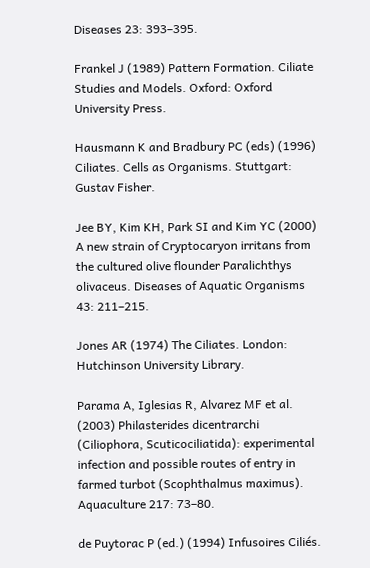Diseases 23: 393–395.

Frankel J (1989) Pattern Formation. Ciliate Studies and Models. Oxford: Oxford University Press.

Hausmann K and Bradbury PC (eds) (1996) Ciliates. Cells as Organisms. Stuttgart: Gustav Fisher.

Jee BY, Kim KH, Park SI and Kim YC (2000) A new strain of Cryptocaryon irritans from the cultured olive flounder Paralichthys olivaceus. Diseases of Aquatic Organisms 43: 211–215.

Jones AR (1974) The Ciliates. London: Hutchinson University Library.

Parama A, Iglesias R, Alvarez MF et al. (2003) Philasterides dicentrarchi (Ciliophora, Scuticociliatida): experimental infection and possible routes of entry in farmed turbot (Scophthalmus maximus). Aquaculture 217: 73–80.

de Puytorac P (ed.) (1994) Infusoires Ciliés.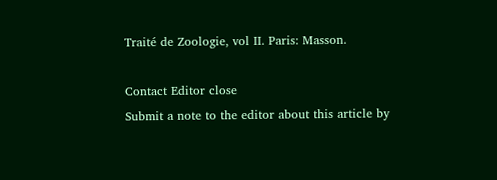Traité de Zoologie, vol II. Paris: Masson.

Contact Editor close
Submit a note to the editor about this article by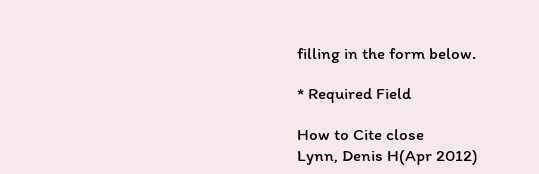filling in the form below.

* Required Field

How to Cite close
Lynn, Denis H(Apr 2012)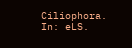Ciliophora. In: eLS.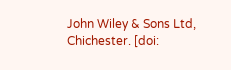John Wiley & Sons Ltd, Chichester. [doi: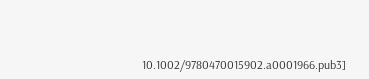10.1002/9780470015902.a0001966.pub3]